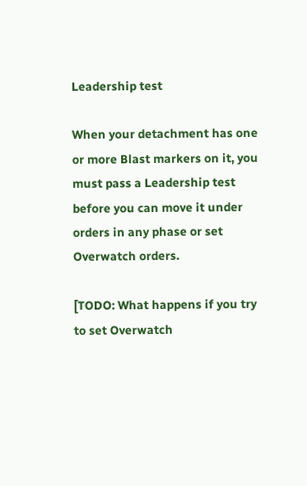Leadership test

When your detachment has one or more Blast markers on it, you must pass a Leadership test before you can move it under orders in any phase or set Overwatch orders.

[TODO: What happens if you try to set Overwatch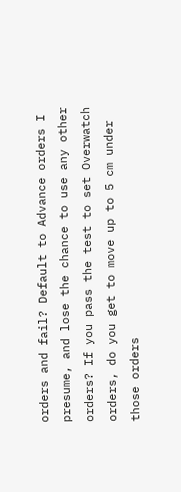orders and fail? Default to Advance orders I presume, and lose the chance to use any other orders? If you pass the test to set Overwatch orders, do you get to move up to 5 cm under those orders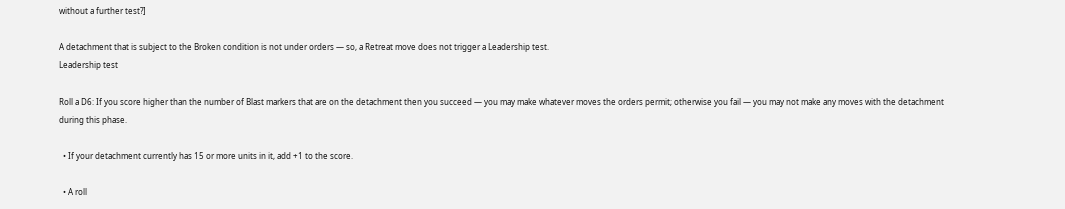without a further test?]

A detachment that is subject to the Broken condition is not under orders — so, a Retreat move does not trigger a Leadership test.
Leadership test

Roll a D6: If you score higher than the number of Blast markers that are on the detachment then you succeed — you may make whatever moves the orders permit; otherwise you fail — you may not make any moves with the detachment during this phase.

  • If your detachment currently has 15 or more units in it, add +1 to the score.

  • A roll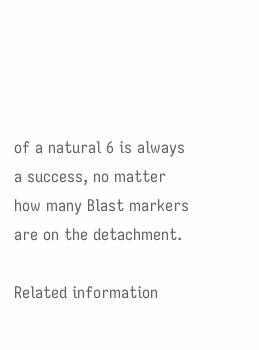of a natural 6 is always a success, no matter how many Blast markers are on the detachment.

Related information